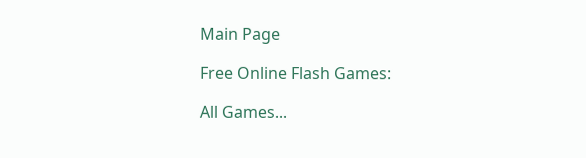Main Page

Free Online Flash Games:

All Games...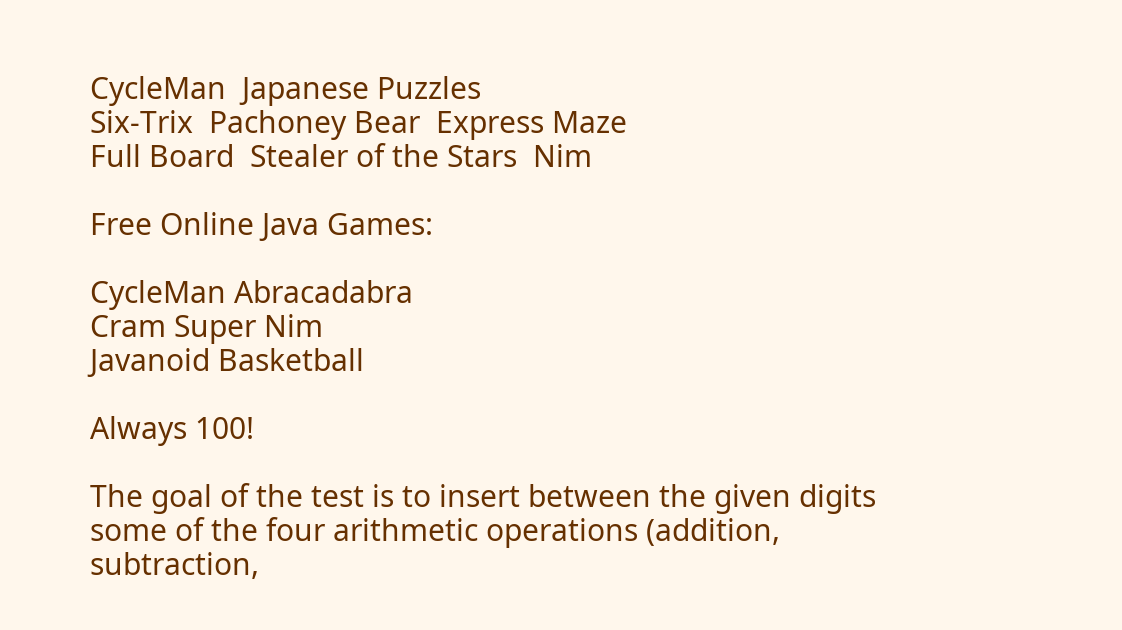CycleMan  Japanese Puzzles
Six-Trix  Pachoney Bear  Express Maze
Full Board  Stealer of the Stars  Nim

Free Online Java Games:

CycleMan Abracadabra
Cram Super Nim
Javanoid Basketball

Always 100!

The goal of the test is to insert between the given digits some of the four arithmetic operations (addition, subtraction,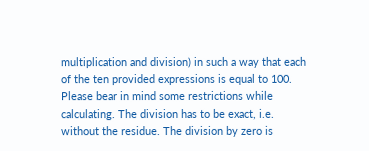multiplication and division) in such a way that each of the ten provided expressions is equal to 100. Please bear in mind some restrictions while calculating. The division has to be exact, i.e. without the residue. The division by zero is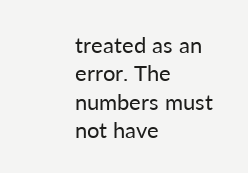treated as an error. The numbers must not have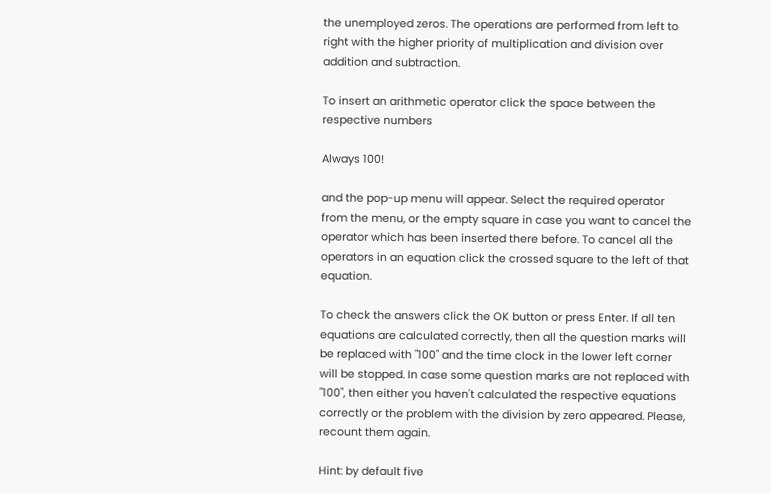the unemployed zeros. The operations are performed from left to right with the higher priority of multiplication and division over addition and subtraction.

To insert an arithmetic operator click the space between the respective numbers

Always 100!

and the pop-up menu will appear. Select the required operator from the menu, or the empty square in case you want to cancel the operator which has been inserted there before. To cancel all the operators in an equation click the crossed square to the left of that equation.

To check the answers click the OK button or press Enter. If all ten equations are calculated correctly, then all the question marks will be replaced with "100" and the time clock in the lower left corner will be stopped. In case some question marks are not replaced with "100", then either you haven't calculated the respective equations correctly or the problem with the division by zero appeared. Please, recount them again.

Hint: by default five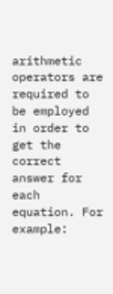arithmetic operators are required to be employed in order to get the correct answer for each equation. For example: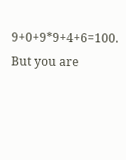9+0+9*9+4+6=100. But you are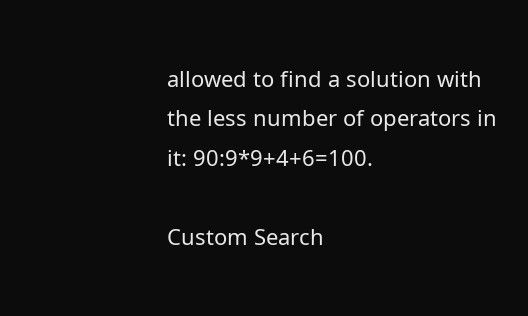allowed to find a solution with the less number of operators in it: 90:9*9+4+6=100.

Custom Search